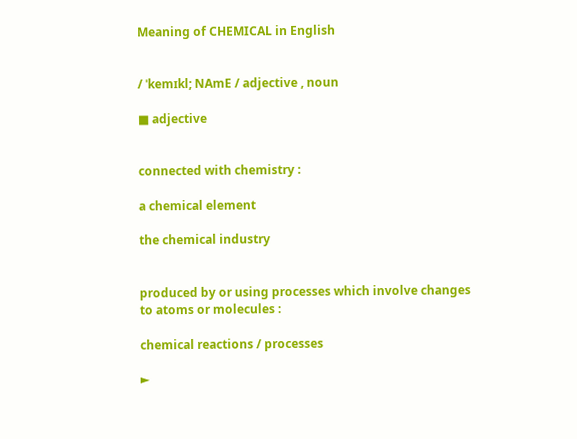Meaning of CHEMICAL in English


/ ˈkemɪkl; NAmE / adjective , noun

■ adjective


connected with chemistry :

a chemical element

the chemical industry


produced by or using processes which involve changes to atoms or molecules :

chemical reactions / processes

►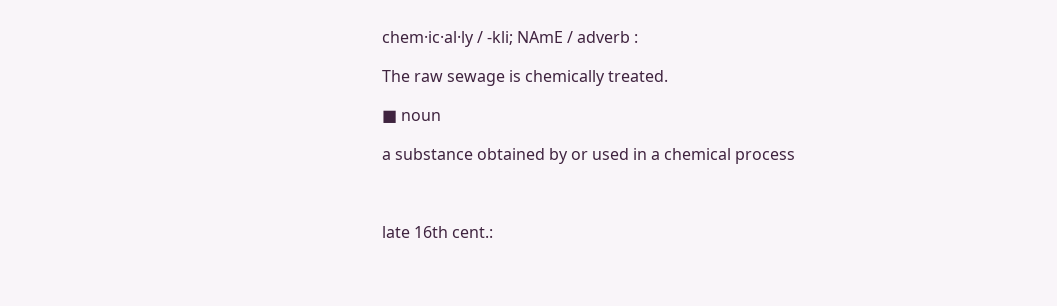chem·ic·al·ly / -kli; NAmE / adverb :

The raw sewage is chemically treated.

■ noun

a substance obtained by or used in a chemical process



late 16th cent.: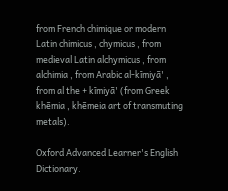from French chimique or modern Latin chimicus , chymicus , from medieval Latin alchymicus , from alchimia , from Arabic al-kīmiyā' , from al the + kīmiyā' (from Greek khēmia , khēmeia art of transmuting metals).

Oxford Advanced Learner's English Dictionary.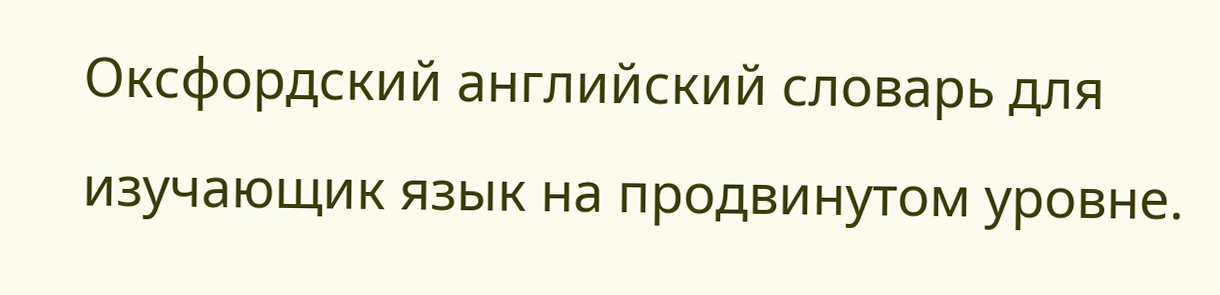Оксфордский английский словарь для изучающик язык на продвинутом уровне.